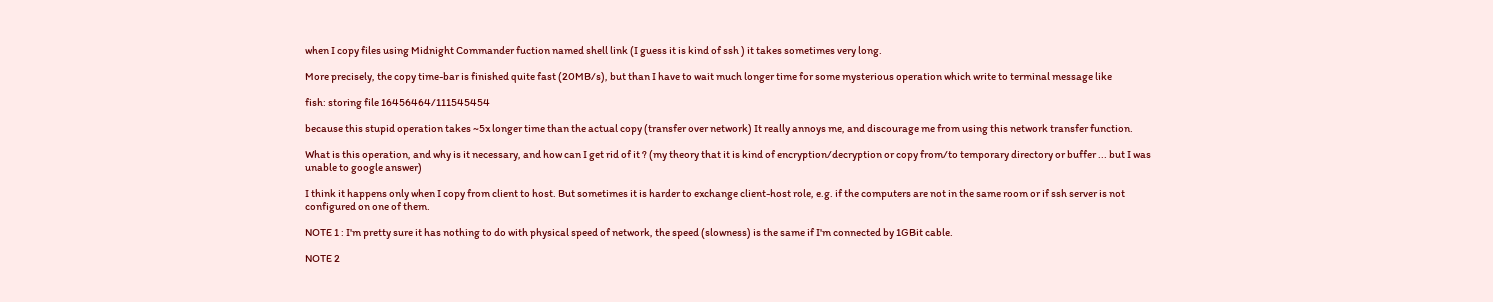when I copy files using Midnight Commander fuction named shell link (I guess it is kind of ssh ) it takes sometimes very long.

More precisely, the copy time-bar is finished quite fast (20MB/s), but than I have to wait much longer time for some mysterious operation which write to terminal message like

fish: storing file 16456464/111545454

because this stupid operation takes ~5x longer time than the actual copy (transfer over network) It really annoys me, and discourage me from using this network transfer function.

What is this operation, and why is it necessary, and how can I get rid of it ? (my theory that it is kind of encryption/decryption or copy from/to temporary directory or buffer ... but I was unable to google answer)

I think it happens only when I copy from client to host. But sometimes it is harder to exchange client-host role, e.g. if the computers are not in the same room or if ssh server is not configured on one of them.

NOTE 1 : I'm pretty sure it has nothing to do with physical speed of network, the speed (slowness) is the same if I'm connected by 1GBit cable.

NOTE 2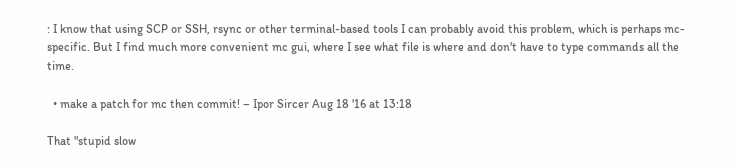: I know that using SCP or SSH, rsync or other terminal-based tools I can probably avoid this problem, which is perhaps mc-specific. But I find much more convenient mc gui, where I see what file is where and don't have to type commands all the time.

  • make a patch for mc then commit! – Ipor Sircer Aug 18 '16 at 13:18

That "stupid slow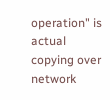operation" is actual copying over network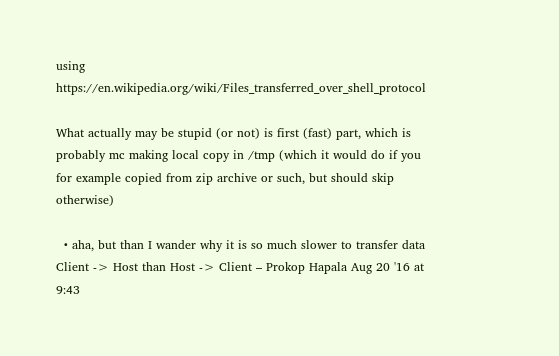using https://en.wikipedia.org/wiki/Files_transferred_over_shell_protocol

What actually may be stupid (or not) is first (fast) part, which is probably mc making local copy in /tmp (which it would do if you for example copied from zip archive or such, but should skip otherwise)

  • aha, but than I wander why it is so much slower to transfer data Client -> Host than Host -> Client – Prokop Hapala Aug 20 '16 at 9:43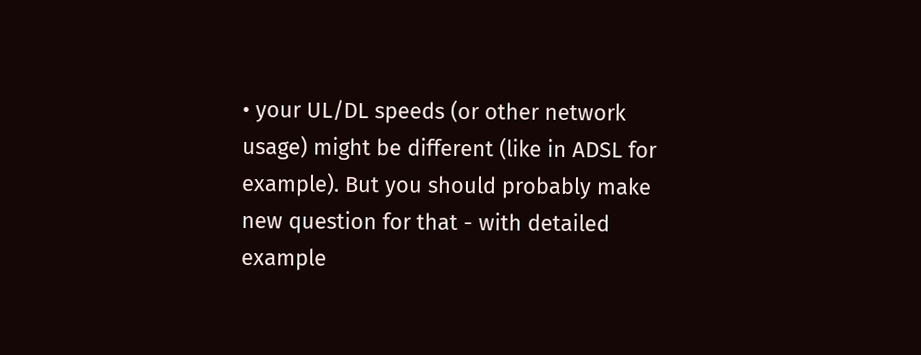• your UL/DL speeds (or other network usage) might be different (like in ADSL for example). But you should probably make new question for that - with detailed example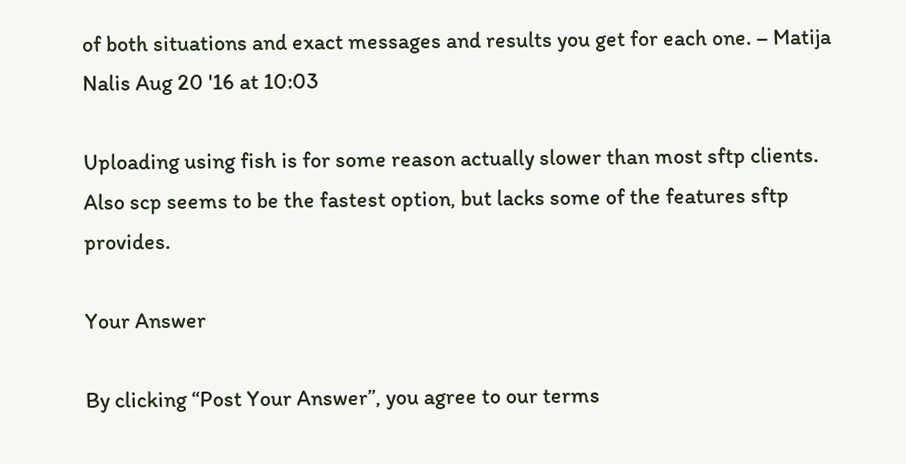of both situations and exact messages and results you get for each one. – Matija Nalis Aug 20 '16 at 10:03

Uploading using fish is for some reason actually slower than most sftp clients. Also scp seems to be the fastest option, but lacks some of the features sftp provides.

Your Answer

By clicking “Post Your Answer”, you agree to our terms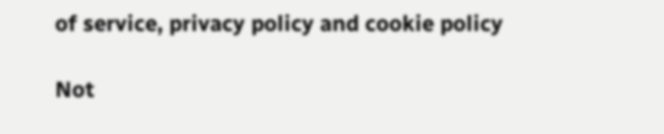of service, privacy policy and cookie policy

Not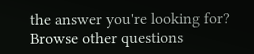the answer you're looking for? Browse other questions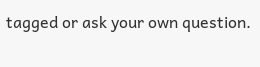tagged or ask your own question.